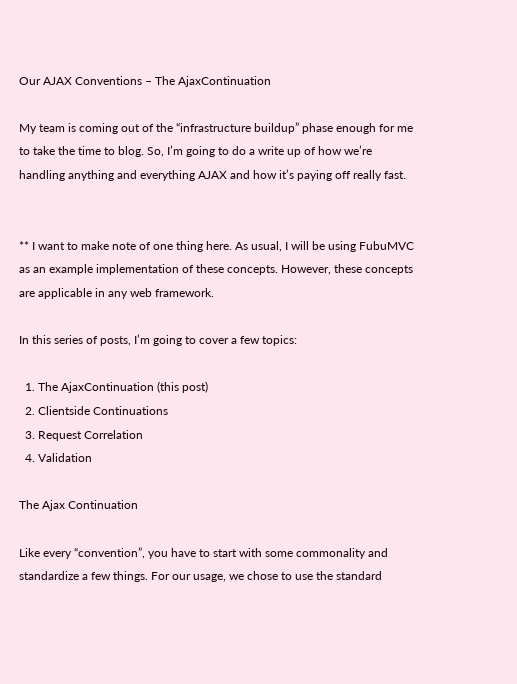Our AJAX Conventions – The AjaxContinuation

My team is coming out of the “infrastructure buildup” phase enough for me to take the time to blog. So, I’m going to do a write up of how we’re handling anything and everything AJAX and how it’s paying off really fast.


** I want to make note of one thing here. As usual, I will be using FubuMVC as an example implementation of these concepts. However, these concepts are applicable in any web framework.

In this series of posts, I’m going to cover a few topics:

  1. The AjaxContinuation (this post)
  2. Clientside Continuations
  3. Request Correlation
  4. Validation

The Ajax Continuation

Like every “convention”, you have to start with some commonality and standardize a few things. For our usage, we chose to use the standard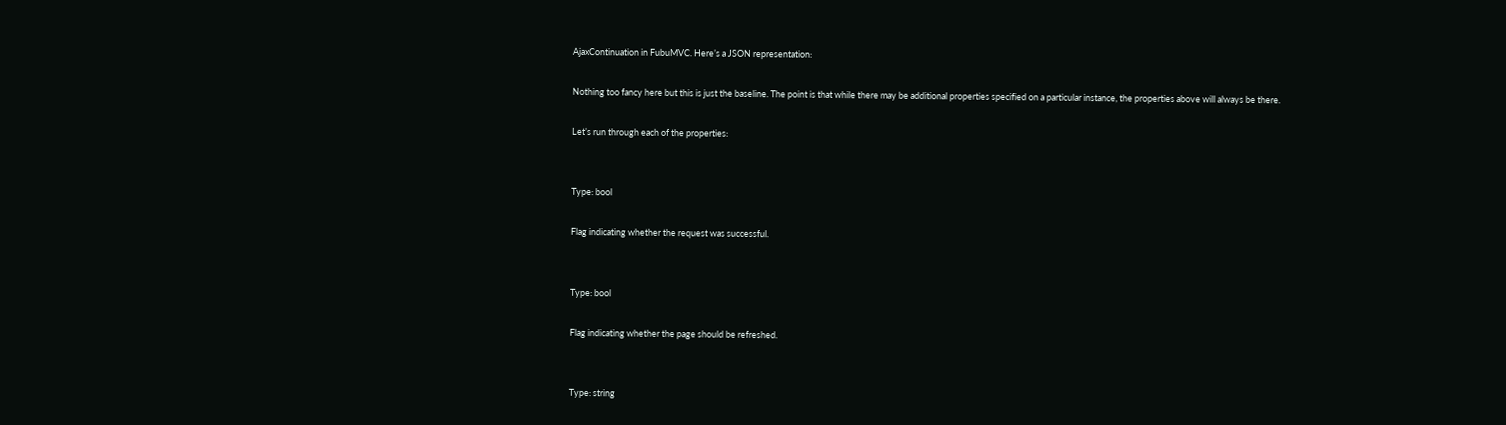AjaxContinuation in FubuMVC. Here’s a JSON representation:

Nothing too fancy here but this is just the baseline. The point is that while there may be additional properties specified on a particular instance, the properties above will always be there.

Let’s run through each of the properties:


Type: bool

Flag indicating whether the request was successful.


Type: bool

Flag indicating whether the page should be refreshed.


Type: string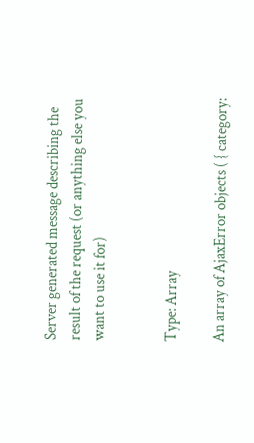Server generated message describing the result of the request (or anything else you want to use it for)


Type: Array

An array of AjaxError objects ( { category: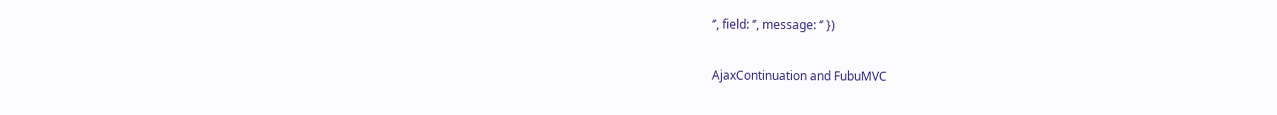‘’, field: ‘’, message: ‘’ })

AjaxContinuation and FubuMVC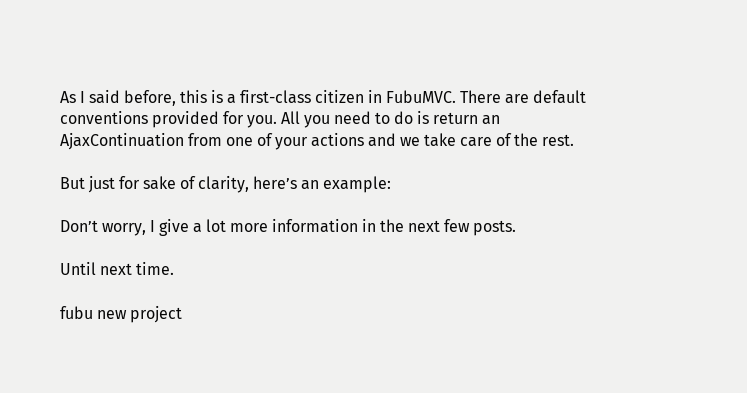As I said before, this is a first-class citizen in FubuMVC. There are default conventions provided for you. All you need to do is return an AjaxContinuation from one of your actions and we take care of the rest.

But just for sake of clarity, here’s an example:

Don’t worry, I give a lot more information in the next few posts.

Until next time.

fubu new project